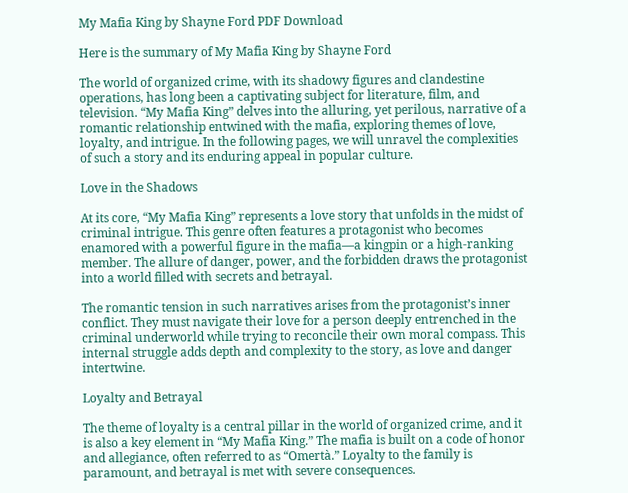My Mafia King by Shayne Ford PDF Download

Here is the summary of My Mafia King by Shayne Ford

The world of organized crime, with its shadowy figures and clandestine operations, has long been a captivating subject for literature, film, and television. “My Mafia King” delves into the alluring, yet perilous, narrative of a romantic relationship entwined with the mafia, exploring themes of love, loyalty, and intrigue. In the following pages, we will unravel the complexities of such a story and its enduring appeal in popular culture.

Love in the Shadows

At its core, “My Mafia King” represents a love story that unfolds in the midst of criminal intrigue. This genre often features a protagonist who becomes enamored with a powerful figure in the mafia—a kingpin or a high-ranking member. The allure of danger, power, and the forbidden draws the protagonist into a world filled with secrets and betrayal.

The romantic tension in such narratives arises from the protagonist’s inner conflict. They must navigate their love for a person deeply entrenched in the criminal underworld while trying to reconcile their own moral compass. This internal struggle adds depth and complexity to the story, as love and danger intertwine.

Loyalty and Betrayal

The theme of loyalty is a central pillar in the world of organized crime, and it is also a key element in “My Mafia King.” The mafia is built on a code of honor and allegiance, often referred to as “Omertà.” Loyalty to the family is paramount, and betrayal is met with severe consequences.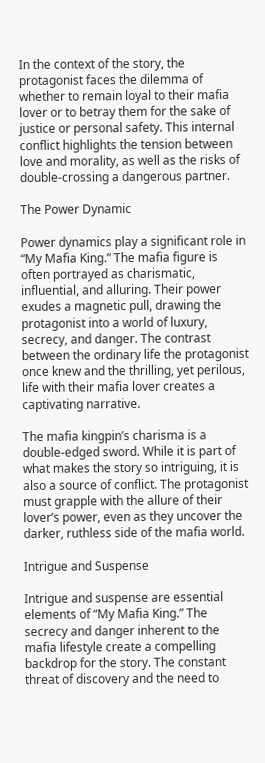In the context of the story, the protagonist faces the dilemma of whether to remain loyal to their mafia lover or to betray them for the sake of justice or personal safety. This internal conflict highlights the tension between love and morality, as well as the risks of double-crossing a dangerous partner.

The Power Dynamic

Power dynamics play a significant role in “My Mafia King.” The mafia figure is often portrayed as charismatic, influential, and alluring. Their power exudes a magnetic pull, drawing the protagonist into a world of luxury, secrecy, and danger. The contrast between the ordinary life the protagonist once knew and the thrilling, yet perilous, life with their mafia lover creates a captivating narrative.

The mafia kingpin’s charisma is a double-edged sword. While it is part of what makes the story so intriguing, it is also a source of conflict. The protagonist must grapple with the allure of their lover’s power, even as they uncover the darker, ruthless side of the mafia world.

Intrigue and Suspense

Intrigue and suspense are essential elements of “My Mafia King.” The secrecy and danger inherent to the mafia lifestyle create a compelling backdrop for the story. The constant threat of discovery and the need to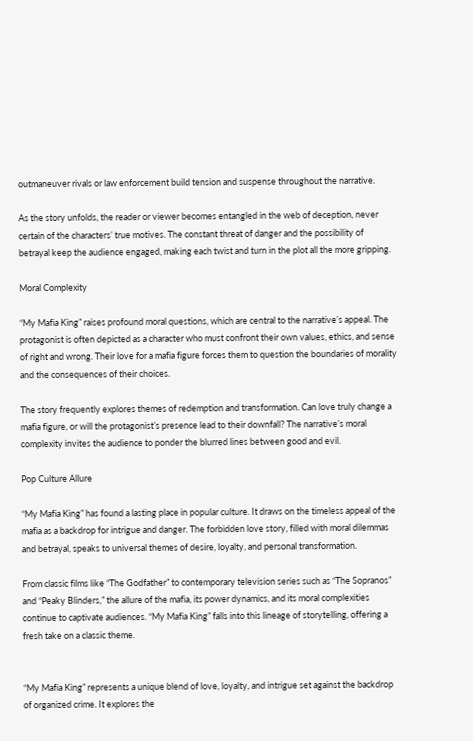outmaneuver rivals or law enforcement build tension and suspense throughout the narrative.

As the story unfolds, the reader or viewer becomes entangled in the web of deception, never certain of the characters’ true motives. The constant threat of danger and the possibility of betrayal keep the audience engaged, making each twist and turn in the plot all the more gripping.

Moral Complexity

“My Mafia King” raises profound moral questions, which are central to the narrative’s appeal. The protagonist is often depicted as a character who must confront their own values, ethics, and sense of right and wrong. Their love for a mafia figure forces them to question the boundaries of morality and the consequences of their choices.

The story frequently explores themes of redemption and transformation. Can love truly change a mafia figure, or will the protagonist’s presence lead to their downfall? The narrative’s moral complexity invites the audience to ponder the blurred lines between good and evil.

Pop Culture Allure

“My Mafia King” has found a lasting place in popular culture. It draws on the timeless appeal of the mafia as a backdrop for intrigue and danger. The forbidden love story, filled with moral dilemmas and betrayal, speaks to universal themes of desire, loyalty, and personal transformation.

From classic films like “The Godfather” to contemporary television series such as “The Sopranos” and “Peaky Blinders,” the allure of the mafia, its power dynamics, and its moral complexities continue to captivate audiences. “My Mafia King” falls into this lineage of storytelling, offering a fresh take on a classic theme.


“My Mafia King” represents a unique blend of love, loyalty, and intrigue set against the backdrop of organized crime. It explores the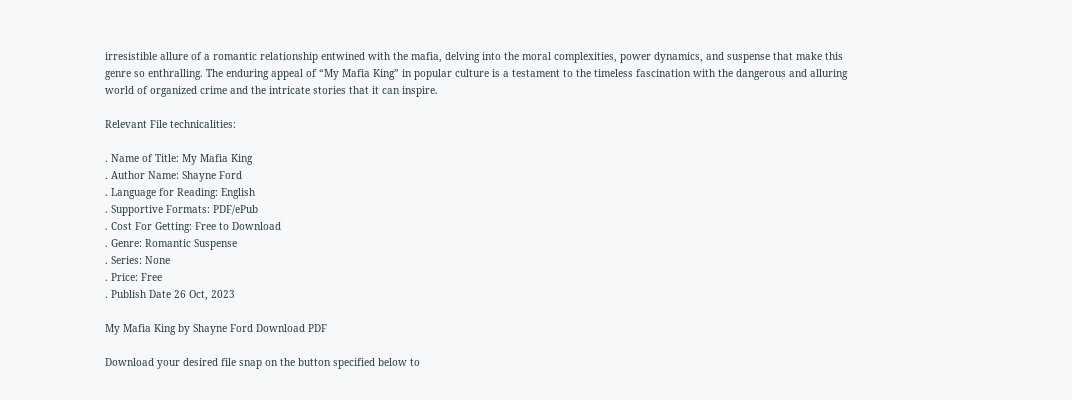irresistible allure of a romantic relationship entwined with the mafia, delving into the moral complexities, power dynamics, and suspense that make this genre so enthralling. The enduring appeal of “My Mafia King” in popular culture is a testament to the timeless fascination with the dangerous and alluring world of organized crime and the intricate stories that it can inspire.

Relevant File technicalities:

. Name of Title: My Mafia King
. Author Name: Shayne Ford
. Language for Reading: English
. Supportive Formats: PDF/ePub
. Cost For Getting: Free to Download
. Genre: Romantic Suspense
. Series: None
. Price: Free
. Publish Date 26 Oct, 2023

My Mafia King by Shayne Ford Download PDF

Download your desired file snap on the button specified below to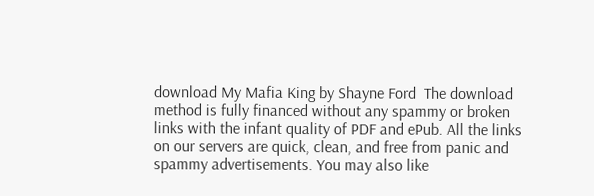download My Mafia King by Shayne Ford  The download method is fully financed without any spammy or broken links with the infant quality of PDF and ePub. All the links on our servers are quick, clean, and free from panic and spammy advertisements. You may also like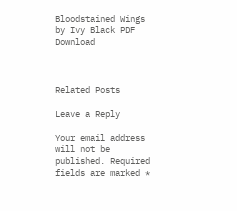Bloodstained Wings by Ivy Black PDF Download



Related Posts

Leave a Reply

Your email address will not be published. Required fields are marked *